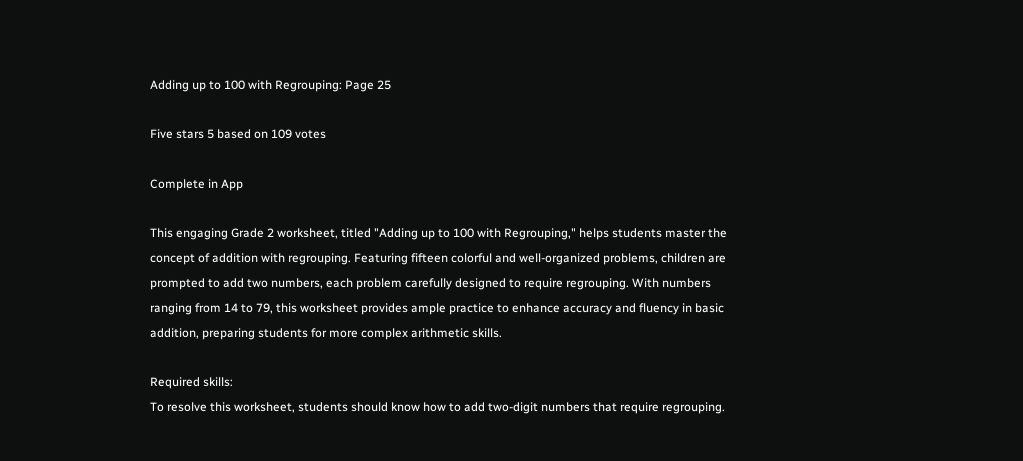Adding up to 100 with Regrouping: Page 25

Five stars 5 based on 109 votes

Complete in App

This engaging Grade 2 worksheet, titled "Adding up to 100 with Regrouping," helps students master the concept of addition with regrouping. Featuring fifteen colorful and well-organized problems, children are prompted to add two numbers, each problem carefully designed to require regrouping. With numbers ranging from 14 to 79, this worksheet provides ample practice to enhance accuracy and fluency in basic addition, preparing students for more complex arithmetic skills.

Required skills:
To resolve this worksheet, students should know how to add two-digit numbers that require regrouping.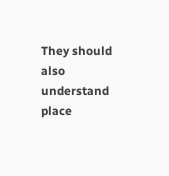They should also understand place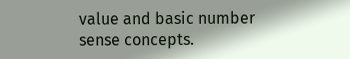value and basic number sense concepts.